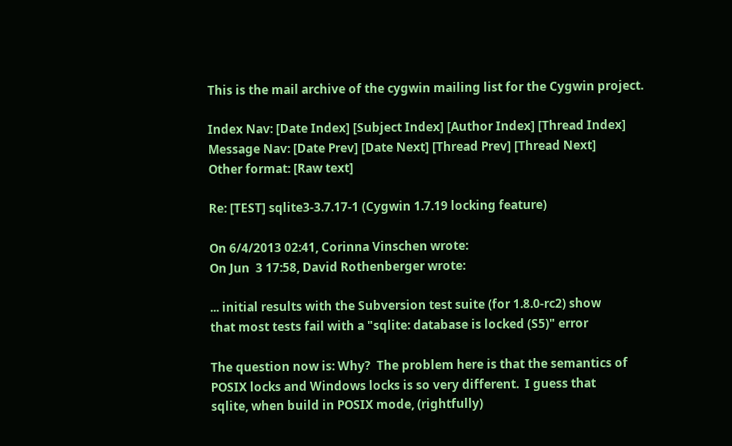This is the mail archive of the cygwin mailing list for the Cygwin project.

Index Nav: [Date Index] [Subject Index] [Author Index] [Thread Index]
Message Nav: [Date Prev] [Date Next] [Thread Prev] [Thread Next]
Other format: [Raw text]

Re: [TEST] sqlite3-3.7.17-1 (Cygwin 1.7.19 locking feature)

On 6/4/2013 02:41, Corinna Vinschen wrote:
On Jun  3 17:58, David Rothenberger wrote:

... initial results with the Subversion test suite (for 1.8.0-rc2) show
that most tests fail with a "sqlite: database is locked (S5)" error

The question now is: Why?  The problem here is that the semantics of
POSIX locks and Windows locks is so very different.  I guess that
sqlite, when build in POSIX mode, (rightfully)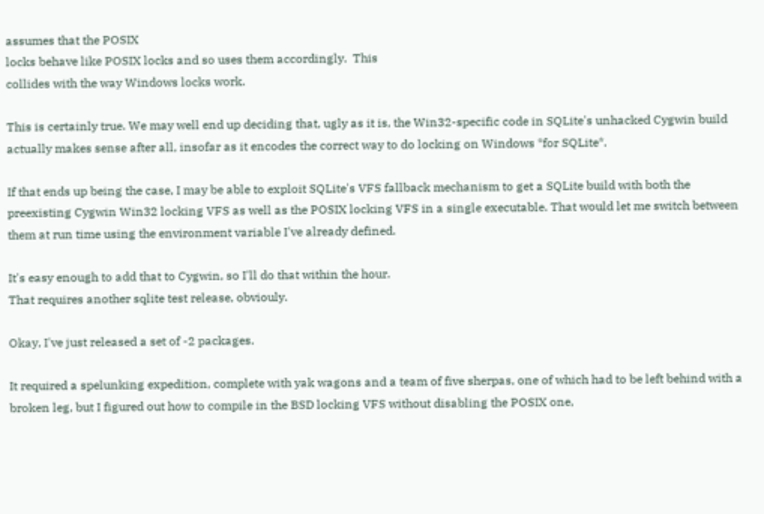assumes that the POSIX
locks behave like POSIX locks and so uses them accordingly.  This
collides with the way Windows locks work.

This is certainly true. We may well end up deciding that, ugly as it is, the Win32-specific code in SQLite's unhacked Cygwin build actually makes sense after all, insofar as it encodes the correct way to do locking on Windows *for SQLite*.

If that ends up being the case, I may be able to exploit SQLite's VFS fallback mechanism to get a SQLite build with both the preexisting Cygwin Win32 locking VFS as well as the POSIX locking VFS in a single executable. That would let me switch between them at run time using the environment variable I've already defined.

It's easy enough to add that to Cygwin, so I'll do that within the hour.
That requires another sqlite test release, obviouly.

Okay, I've just released a set of -2 packages.

It required a spelunking expedition, complete with yak wagons and a team of five sherpas, one of which had to be left behind with a broken leg, but I figured out how to compile in the BSD locking VFS without disabling the POSIX one,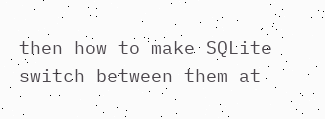then how to make SQLite switch between them at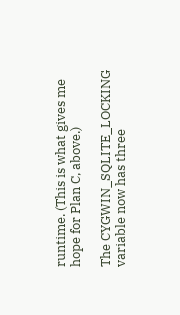runtime. (This is what gives me hope for Plan C, above.)

The CYGWIN_SQLITE_LOCKING variable now has three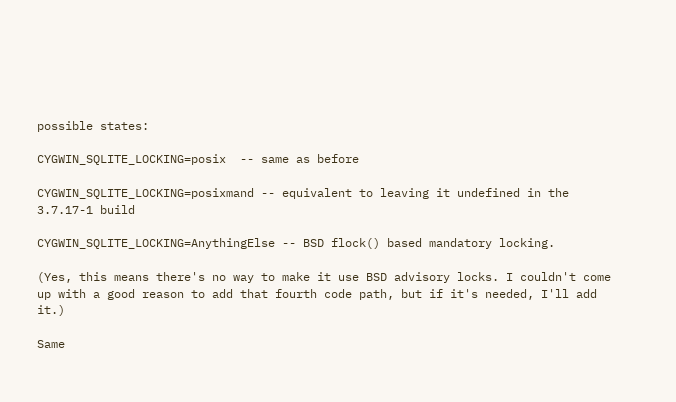possible states:

CYGWIN_SQLITE_LOCKING=posix  -- same as before

CYGWIN_SQLITE_LOCKING=posixmand -- equivalent to leaving it undefined in the 3.7.17-1 build

CYGWIN_SQLITE_LOCKING=AnythingElse -- BSD flock() based mandatory locking.

(Yes, this means there's no way to make it use BSD advisory locks. I couldn't come up with a good reason to add that fourth code path, but if it's needed, I'll add it.)

Same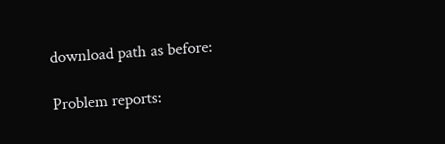download path as before:

Problem reports: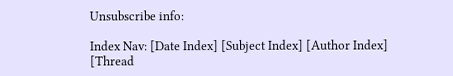Unsubscribe info:

Index Nav: [Date Index] [Subject Index] [Author Index] [Thread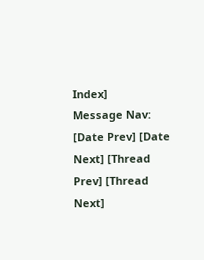Index]
Message Nav: [Date Prev] [Date Next] [Thread Prev] [Thread Next]